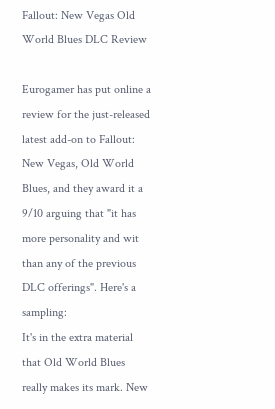Fallout: New Vegas Old World Blues DLC Review

Eurogamer has put online a review for the just-released latest add-on to Fallout: New Vegas, Old World Blues, and they award it a 9/10 arguing that "it has more personality and wit than any of the previous DLC offerings". Here's a sampling:
It's in the extra material that Old World Blues really makes its mark. New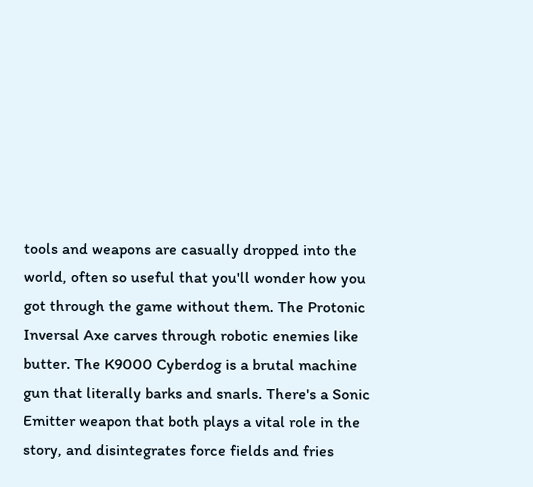tools and weapons are casually dropped into the world, often so useful that you'll wonder how you got through the game without them. The Protonic Inversal Axe carves through robotic enemies like butter. The K9000 Cyberdog is a brutal machine gun that literally barks and snarls. There's a Sonic Emitter weapon that both plays a vital role in the story, and disintegrates force fields and fries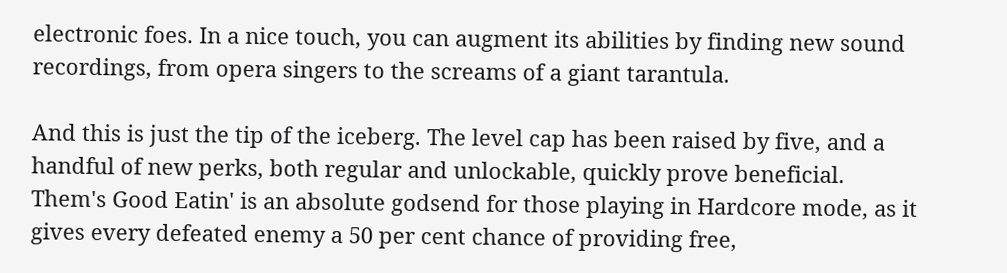electronic foes. In a nice touch, you can augment its abilities by finding new sound recordings, from opera singers to the screams of a giant tarantula.

And this is just the tip of the iceberg. The level cap has been raised by five, and a handful of new perks, both regular and unlockable, quickly prove beneficial. Them's Good Eatin' is an absolute godsend for those playing in Hardcore mode, as it gives every defeated enemy a 50 per cent chance of providing free,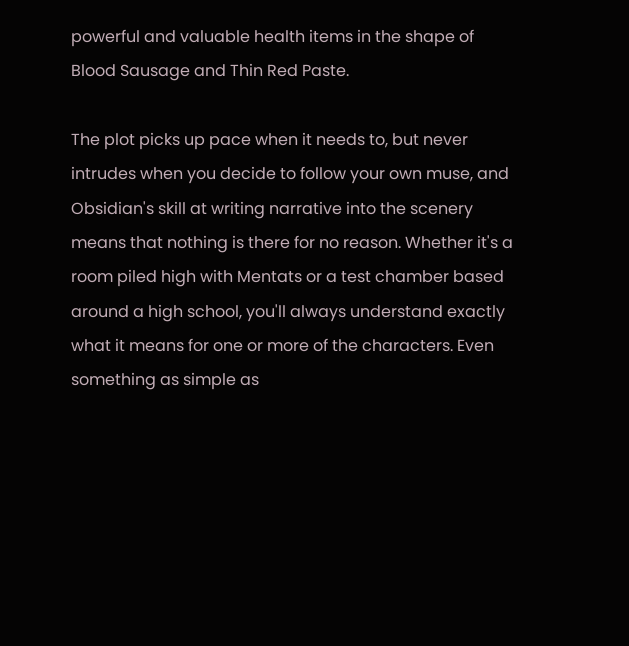powerful and valuable health items in the shape of Blood Sausage and Thin Red Paste.

The plot picks up pace when it needs to, but never intrudes when you decide to follow your own muse, and Obsidian's skill at writing narrative into the scenery means that nothing is there for no reason. Whether it's a room piled high with Mentats or a test chamber based around a high school, you'll always understand exactly what it means for one or more of the characters. Even something as simple as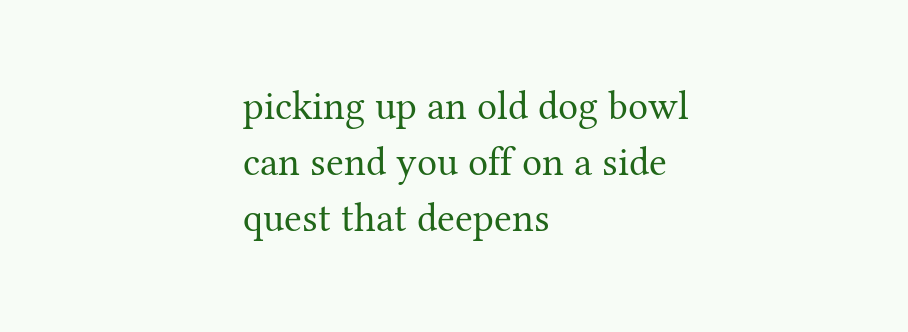picking up an old dog bowl can send you off on a side quest that deepens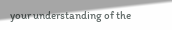your understanding of the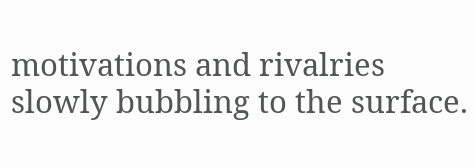motivations and rivalries slowly bubbling to the surface.